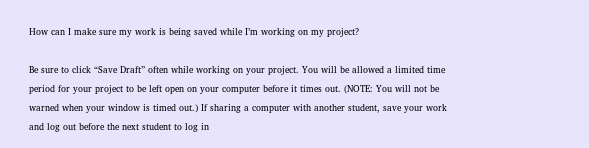How can I make sure my work is being saved while I’m working on my project?

Be sure to click “Save Draft” often while working on your project. You will be allowed a limited time period for your project to be left open on your computer before it times out. (NOTE: You will not be warned when your window is timed out.) If sharing a computer with another student, save your work and log out before the next student to log in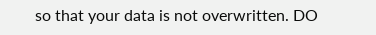so that your data is not overwritten. DO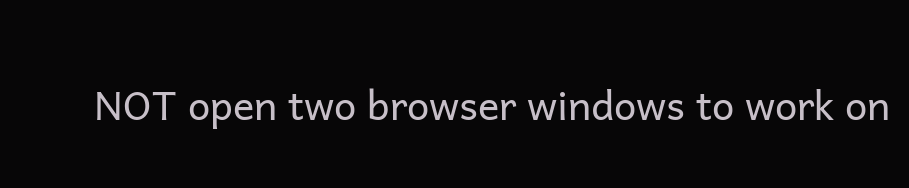NOT open two browser windows to work on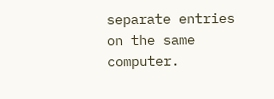separate entries on the same computer.